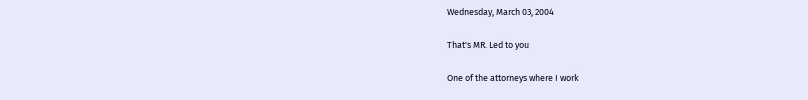Wednesday, March 03, 2004

That's MR. Led to you

One of the attorneys where I work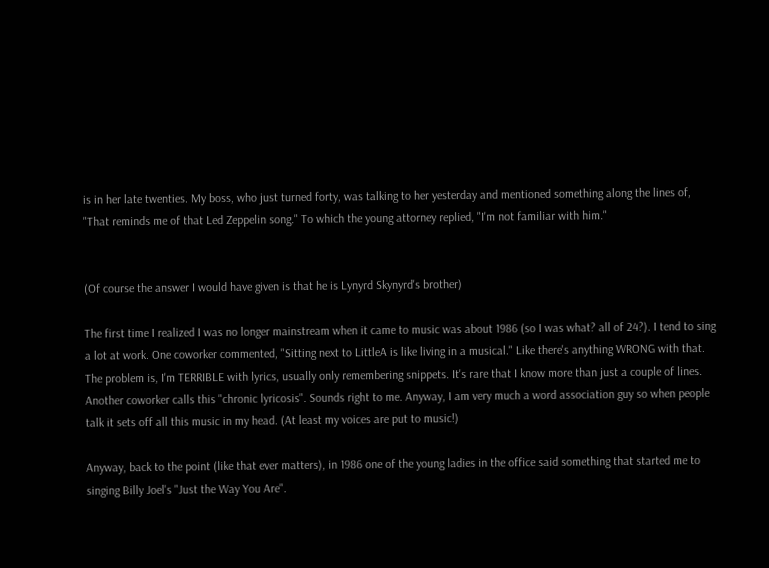is in her late twenties. My boss, who just turned forty, was talking to her yesterday and mentioned something along the lines of, "That reminds me of that Led Zeppelin song." To which the young attorney replied, "I'm not familiar with him."


(Of course the answer I would have given is that he is Lynyrd Skynyrd's brother)

The first time I realized I was no longer mainstream when it came to music was about 1986 (so I was what? all of 24?). I tend to sing a lot at work. One coworker commented, "Sitting next to LittleA is like living in a musical." Like there's anything WRONG with that. The problem is, I'm TERRIBLE with lyrics, usually only remembering snippets. It's rare that I know more than just a couple of lines. Another coworker calls this "chronic lyricosis". Sounds right to me. Anyway, I am very much a word association guy so when people talk it sets off all this music in my head. (At least my voices are put to music!)

Anyway, back to the point (like that ever matters), in 1986 one of the young ladies in the office said something that started me to singing Billy Joel's "Just the Way You Are".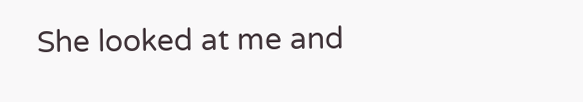She looked at me and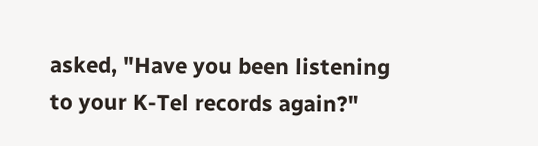asked, "Have you been listening to your K-Tel records again?"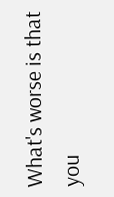What's worse is that you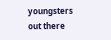youngsters out there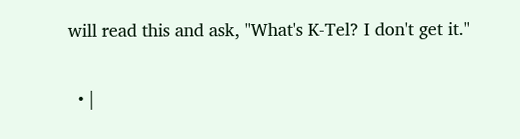will read this and ask, "What's K-Tel? I don't get it."


  • |